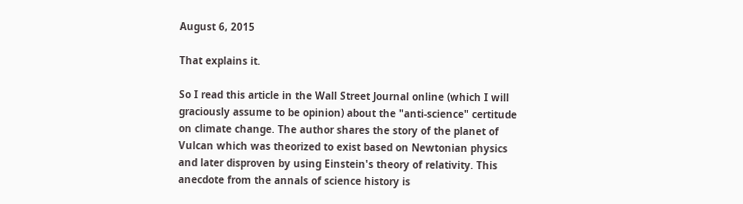August 6, 2015

That explains it.

So I read this article in the Wall Street Journal online (which I will graciously assume to be opinion) about the "anti-science" certitude on climate change. The author shares the story of the planet of Vulcan which was theorized to exist based on Newtonian physics and later disproven by using Einstein's theory of relativity. This anecdote from the annals of science history is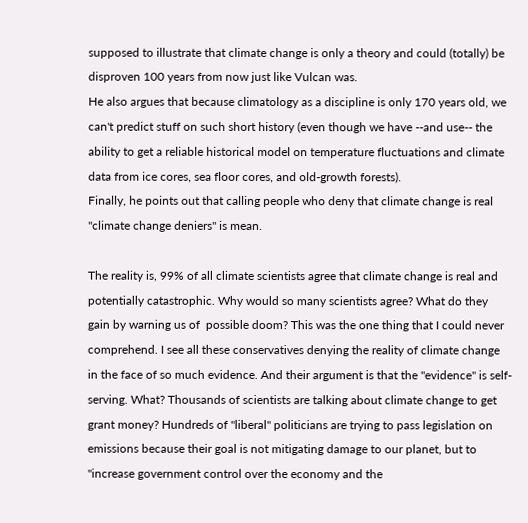supposed to illustrate that climate change is only a theory and could (totally) be disproven 100 years from now just like Vulcan was.
He also argues that because climatology as a discipline is only 170 years old, we can't predict stuff on such short history (even though we have --and use-- the ability to get a reliable historical model on temperature fluctuations and climate data from ice cores, sea floor cores, and old-growth forests).
Finally, he points out that calling people who deny that climate change is real "climate change deniers" is mean.

The reality is, 99% of all climate scientists agree that climate change is real and potentially catastrophic. Why would so many scientists agree? What do they gain by warning us of  possible doom? This was the one thing that I could never comprehend. I see all these conservatives denying the reality of climate change in the face of so much evidence. And their argument is that the "evidence" is self-serving. What? Thousands of scientists are talking about climate change to get grant money? Hundreds of "liberal" politicians are trying to pass legislation on emissions because their goal is not mitigating damage to our planet, but to "increase government control over the economy and the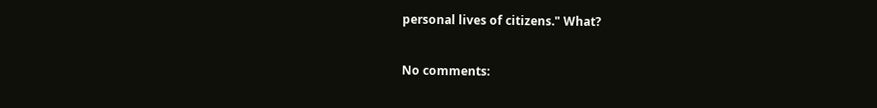personal lives of citizens." What?

No comments: